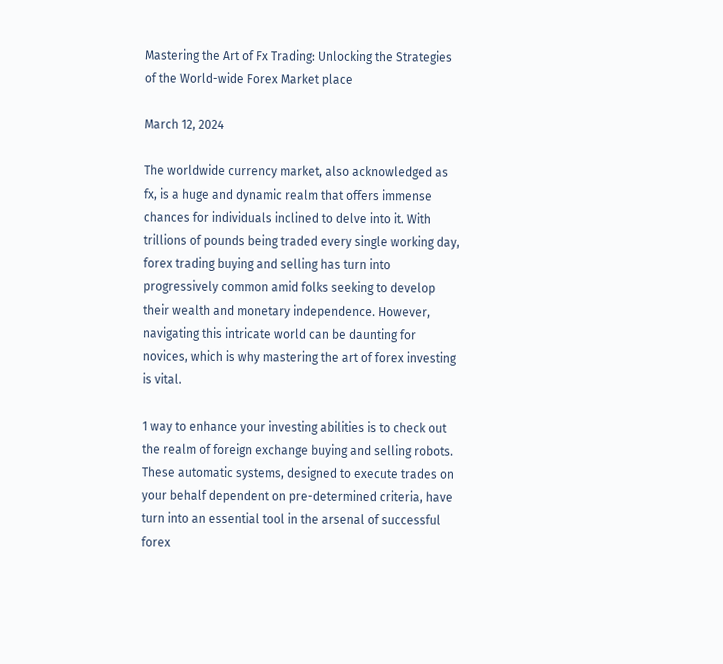Mastering the Art of Fx Trading: Unlocking the Strategies of the World-wide Forex Market place

March 12, 2024

The worldwide currency market, also acknowledged as fx, is a huge and dynamic realm that offers immense chances for individuals inclined to delve into it. With trillions of pounds being traded every single working day, forex trading buying and selling has turn into progressively common amid folks seeking to develop their wealth and monetary independence. However, navigating this intricate world can be daunting for novices, which is why mastering the art of forex investing is vital.

1 way to enhance your investing abilities is to check out the realm of foreign exchange buying and selling robots. These automatic systems, designed to execute trades on your behalf dependent on pre-determined criteria, have turn into an essential tool in the arsenal of successful forex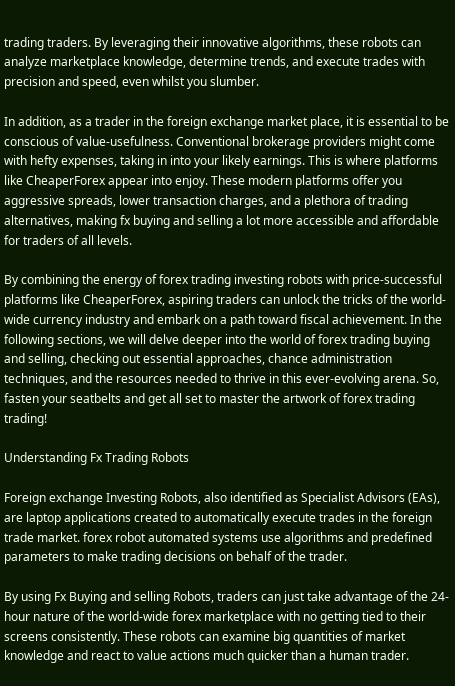trading traders. By leveraging their innovative algorithms, these robots can analyze marketplace knowledge, determine trends, and execute trades with precision and speed, even whilst you slumber.

In addition, as a trader in the foreign exchange market place, it is essential to be conscious of value-usefulness. Conventional brokerage providers might come with hefty expenses, taking in into your likely earnings. This is where platforms like CheaperForex appear into enjoy. These modern platforms offer you aggressive spreads, lower transaction charges, and a plethora of trading alternatives, making fx buying and selling a lot more accessible and affordable for traders of all levels.

By combining the energy of forex trading investing robots with price-successful platforms like CheaperForex, aspiring traders can unlock the tricks of the world-wide currency industry and embark on a path toward fiscal achievement. In the following sections, we will delve deeper into the world of forex trading buying and selling, checking out essential approaches, chance administration techniques, and the resources needed to thrive in this ever-evolving arena. So, fasten your seatbelts and get all set to master the artwork of forex trading trading!

Understanding Fx Trading Robots

Foreign exchange Investing Robots, also identified as Specialist Advisors (EAs), are laptop applications created to automatically execute trades in the foreign trade market. forex robot automated systems use algorithms and predefined parameters to make trading decisions on behalf of the trader.

By using Fx Buying and selling Robots, traders can just take advantage of the 24-hour nature of the world-wide forex marketplace with no getting tied to their screens consistently. These robots can examine big quantities of market knowledge and react to value actions much quicker than a human trader.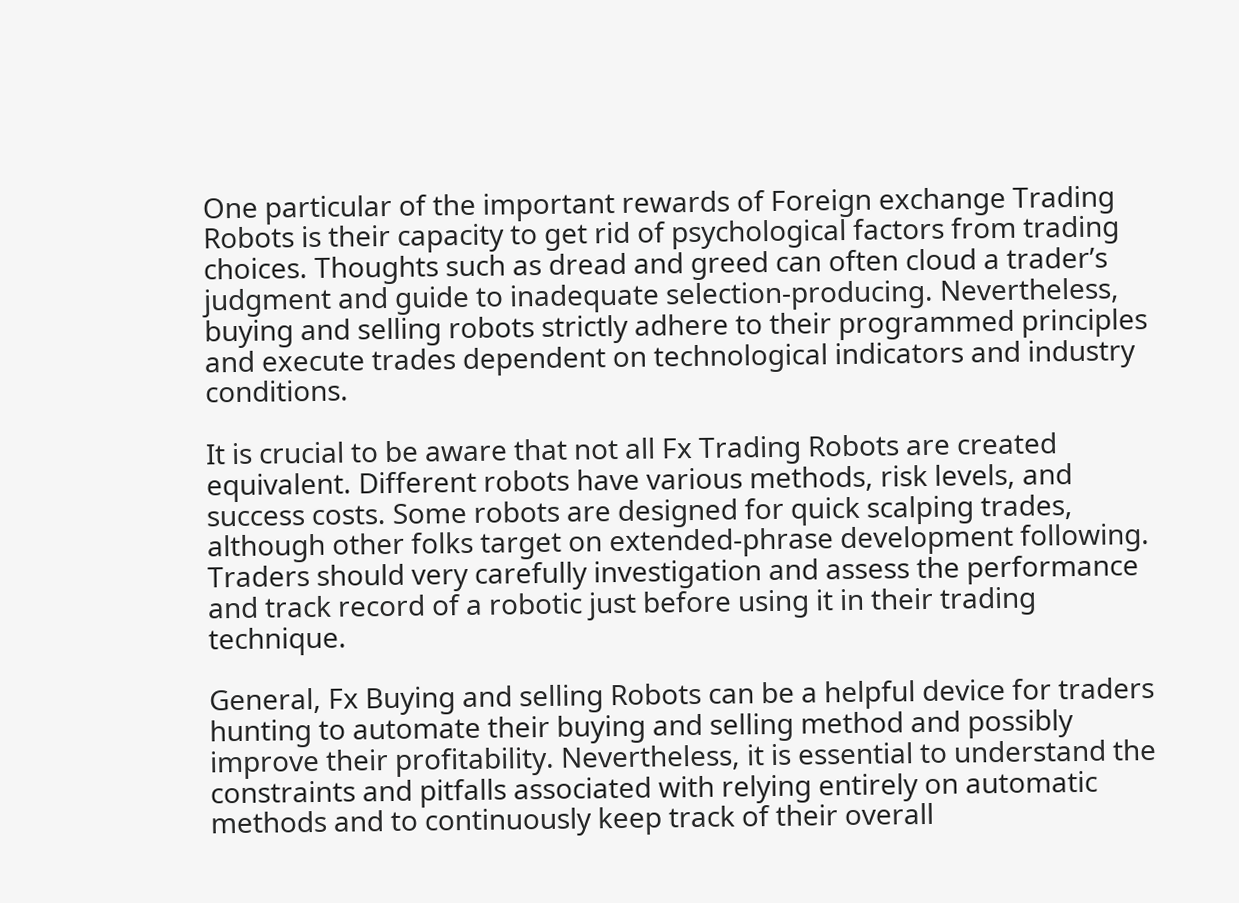One particular of the important rewards of Foreign exchange Trading Robots is their capacity to get rid of psychological factors from trading choices. Thoughts such as dread and greed can often cloud a trader’s judgment and guide to inadequate selection-producing. Nevertheless, buying and selling robots strictly adhere to their programmed principles and execute trades dependent on technological indicators and industry conditions.

It is crucial to be aware that not all Fx Trading Robots are created equivalent. Different robots have various methods, risk levels, and success costs. Some robots are designed for quick scalping trades, although other folks target on extended-phrase development following. Traders should very carefully investigation and assess the performance and track record of a robotic just before using it in their trading technique.

General, Fx Buying and selling Robots can be a helpful device for traders hunting to automate their buying and selling method and possibly improve their profitability. Nevertheless, it is essential to understand the constraints and pitfalls associated with relying entirely on automatic methods and to continuously keep track of their overall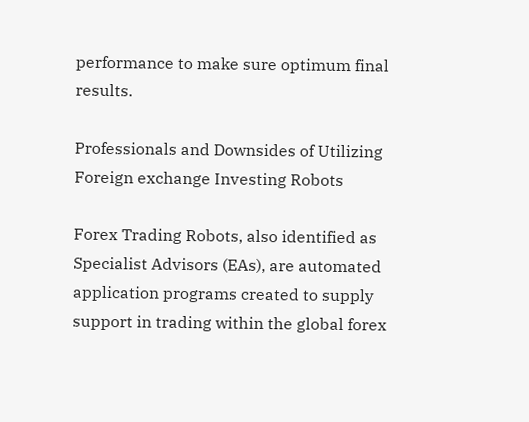performance to make sure optimum final results.

Professionals and Downsides of Utilizing Foreign exchange Investing Robots

Forex Trading Robots, also identified as Specialist Advisors (EAs), are automated application programs created to supply support in trading within the global forex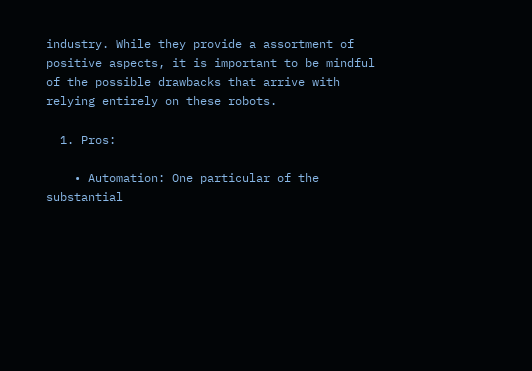industry. While they provide a assortment of positive aspects, it is important to be mindful of the possible drawbacks that arrive with relying entirely on these robots.

  1. Pros:

    • Automation: One particular of the substantial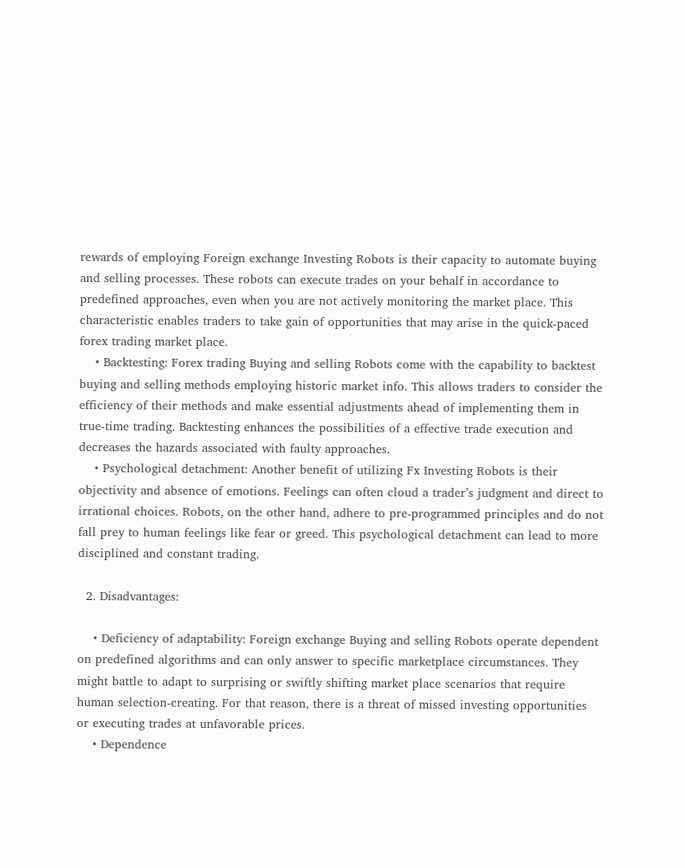rewards of employing Foreign exchange Investing Robots is their capacity to automate buying and selling processes. These robots can execute trades on your behalf in accordance to predefined approaches, even when you are not actively monitoring the market place. This characteristic enables traders to take gain of opportunities that may arise in the quick-paced forex trading market place.
    • Backtesting: Forex trading Buying and selling Robots come with the capability to backtest buying and selling methods employing historic market info. This allows traders to consider the efficiency of their methods and make essential adjustments ahead of implementing them in true-time trading. Backtesting enhances the possibilities of a effective trade execution and decreases the hazards associated with faulty approaches.
    • Psychological detachment: Another benefit of utilizing Fx Investing Robots is their objectivity and absence of emotions. Feelings can often cloud a trader’s judgment and direct to irrational choices. Robots, on the other hand, adhere to pre-programmed principles and do not fall prey to human feelings like fear or greed. This psychological detachment can lead to more disciplined and constant trading.

  2. Disadvantages:

    • Deficiency of adaptability: Foreign exchange Buying and selling Robots operate dependent on predefined algorithms and can only answer to specific marketplace circumstances. They might battle to adapt to surprising or swiftly shifting market place scenarios that require human selection-creating. For that reason, there is a threat of missed investing opportunities or executing trades at unfavorable prices.
    • Dependence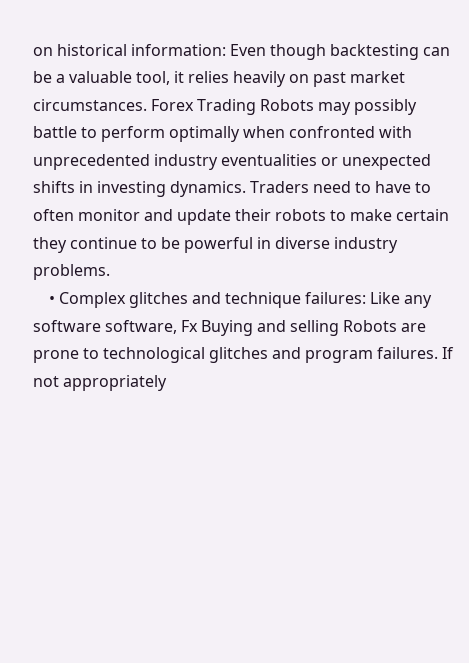on historical information: Even though backtesting can be a valuable tool, it relies heavily on past market circumstances. Forex Trading Robots may possibly battle to perform optimally when confronted with unprecedented industry eventualities or unexpected shifts in investing dynamics. Traders need to have to often monitor and update their robots to make certain they continue to be powerful in diverse industry problems.
    • Complex glitches and technique failures: Like any software software, Fx Buying and selling Robots are prone to technological glitches and program failures. If not appropriately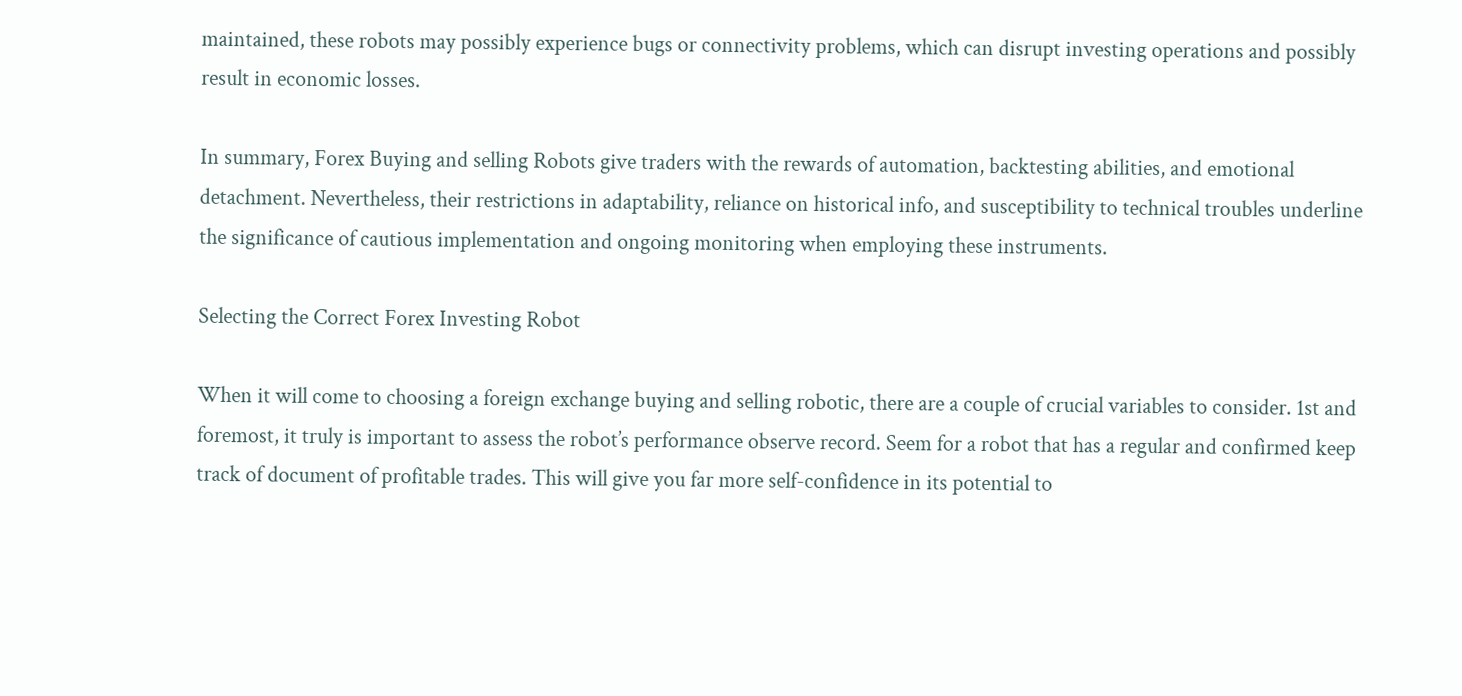maintained, these robots may possibly experience bugs or connectivity problems, which can disrupt investing operations and possibly result in economic losses.

In summary, Forex Buying and selling Robots give traders with the rewards of automation, backtesting abilities, and emotional detachment. Nevertheless, their restrictions in adaptability, reliance on historical info, and susceptibility to technical troubles underline the significance of cautious implementation and ongoing monitoring when employing these instruments.

Selecting the Correct Forex Investing Robot

When it will come to choosing a foreign exchange buying and selling robotic, there are a couple of crucial variables to consider. 1st and foremost, it truly is important to assess the robot’s performance observe record. Seem for a robot that has a regular and confirmed keep track of document of profitable trades. This will give you far more self-confidence in its potential to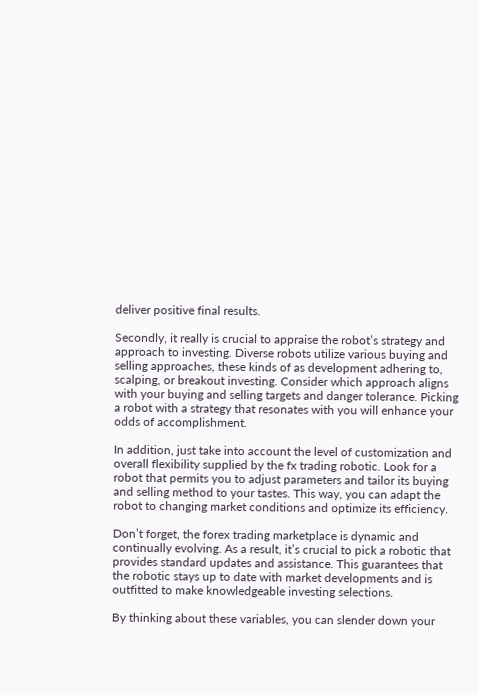deliver positive final results.

Secondly, it really is crucial to appraise the robot’s strategy and approach to investing. Diverse robots utilize various buying and selling approaches, these kinds of as development adhering to, scalping, or breakout investing. Consider which approach aligns with your buying and selling targets and danger tolerance. Picking a robot with a strategy that resonates with you will enhance your odds of accomplishment.

In addition, just take into account the level of customization and overall flexibility supplied by the fx trading robotic. Look for a robot that permits you to adjust parameters and tailor its buying and selling method to your tastes. This way, you can adapt the robot to changing market conditions and optimize its efficiency.

Don’t forget, the forex trading marketplace is dynamic and continually evolving. As a result, it’s crucial to pick a robotic that provides standard updates and assistance. This guarantees that the robotic stays up to date with market developments and is outfitted to make knowledgeable investing selections.

By thinking about these variables, you can slender down your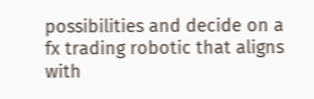possibilities and decide on a fx trading robotic that aligns with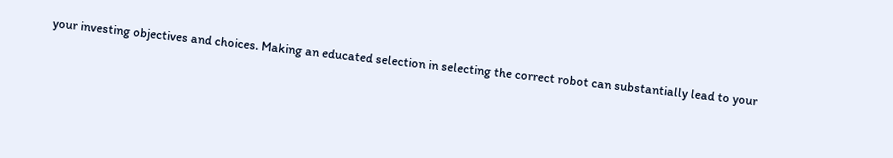your investing objectives and choices. Making an educated selection in selecting the correct robot can substantially lead to your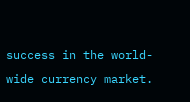success in the world-wide currency market.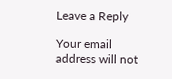Leave a Reply

Your email address will not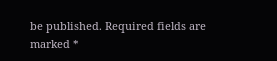be published. Required fields are marked *